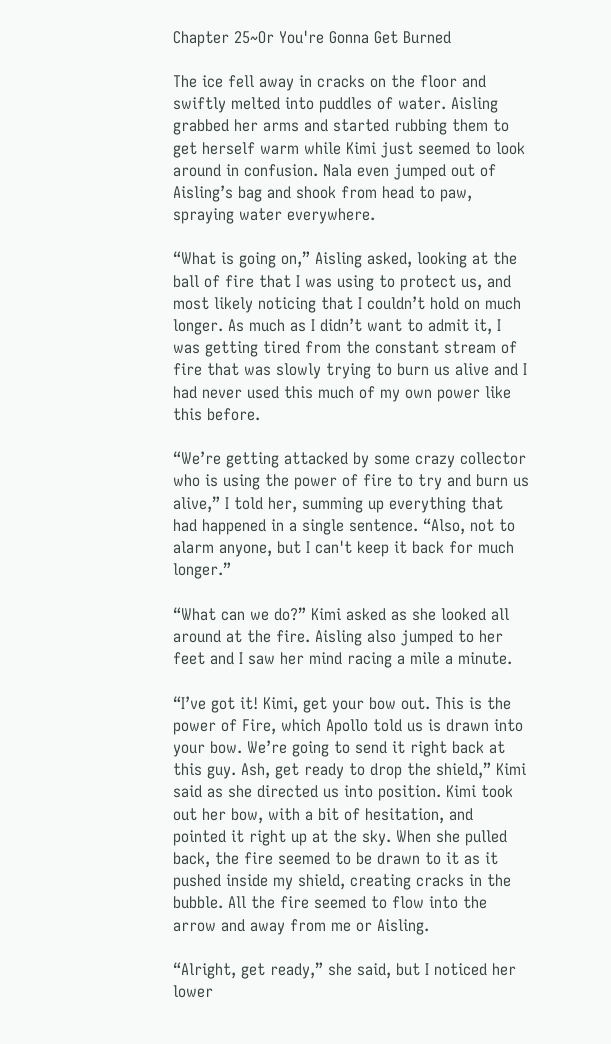Chapter 25~Or You're Gonna Get Burned

The ice fell away in cracks on the floor and swiftly melted into puddles of water. Aisling grabbed her arms and started rubbing them to get herself warm while Kimi just seemed to look around in confusion. Nala even jumped out of Aisling’s bag and shook from head to paw, spraying water everywhere.

“What is going on,” Aisling asked, looking at the ball of fire that I was using to protect us, and most likely noticing that I couldn’t hold on much longer. As much as I didn’t want to admit it, I was getting tired from the constant stream of fire that was slowly trying to burn us alive and I had never used this much of my own power like this before.

“We’re getting attacked by some crazy collector who is using the power of fire to try and burn us alive,” I told her, summing up everything that had happened in a single sentence. “Also, not to alarm anyone, but I can't keep it back for much longer.”

“What can we do?” Kimi asked as she looked all around at the fire. Aisling also jumped to her feet and I saw her mind racing a mile a minute.

“I’ve got it! Kimi, get your bow out. This is the power of Fire, which Apollo told us is drawn into your bow. We’re going to send it right back at this guy. Ash, get ready to drop the shield,” Kimi said as she directed us into position. Kimi took out her bow, with a bit of hesitation, and pointed it right up at the sky. When she pulled back, the fire seemed to be drawn to it as it pushed inside my shield, creating cracks in the bubble. All the fire seemed to flow into the arrow and away from me or Aisling.

“Alright, get ready,” she said, but I noticed her lower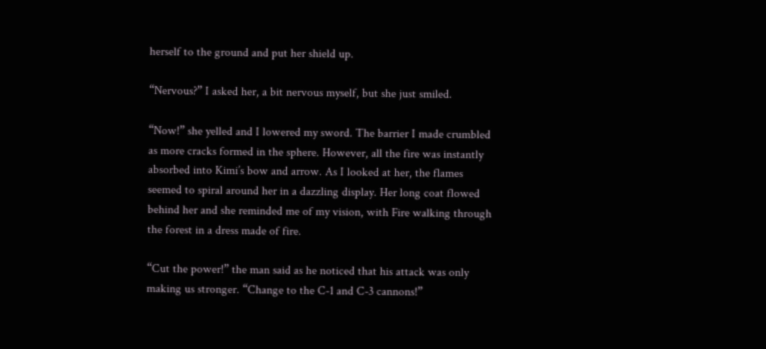herself to the ground and put her shield up.

“Nervous?” I asked her, a bit nervous myself, but she just smiled.

“Now!” she yelled and I lowered my sword. The barrier I made crumbled as more cracks formed in the sphere. However, all the fire was instantly absorbed into Kimi’s bow and arrow. As I looked at her, the flames seemed to spiral around her in a dazzling display. Her long coat flowed behind her and she reminded me of my vision, with Fire walking through the forest in a dress made of fire.

“Cut the power!” the man said as he noticed that his attack was only making us stronger. “Change to the C-1 and C-3 cannons!”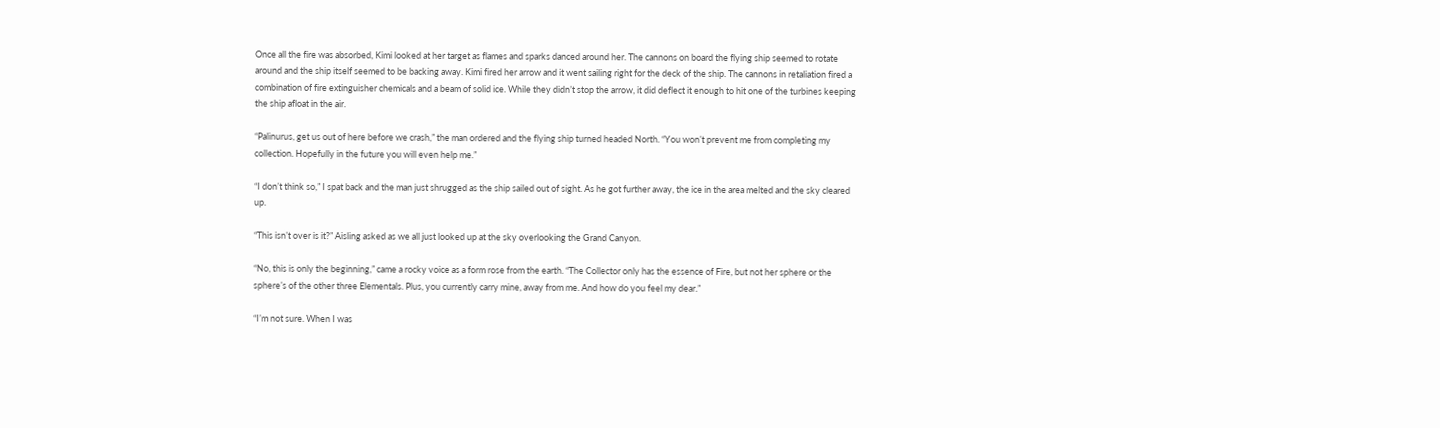Once all the fire was absorbed, Kimi looked at her target as flames and sparks danced around her. The cannons on board the flying ship seemed to rotate around and the ship itself seemed to be backing away. Kimi fired her arrow and it went sailing right for the deck of the ship. The cannons in retaliation fired a combination of fire extinguisher chemicals and a beam of solid ice. While they didn’t stop the arrow, it did deflect it enough to hit one of the turbines keeping the ship afloat in the air.

“Palinurus, get us out of here before we crash,” the man ordered and the flying ship turned headed North. “You won’t prevent me from completing my collection. Hopefully in the future you will even help me.”

“I don’t think so,” I spat back and the man just shrugged as the ship sailed out of sight. As he got further away, the ice in the area melted and the sky cleared up.

“This isn’t over is it?” Aisling asked as we all just looked up at the sky overlooking the Grand Canyon.

“No, this is only the beginning,” came a rocky voice as a form rose from the earth. “The Collector only has the essence of Fire, but not her sphere or the sphere’s of the other three Elementals. Plus, you currently carry mine, away from me. And how do you feel my dear.”

“I’m not sure. When I was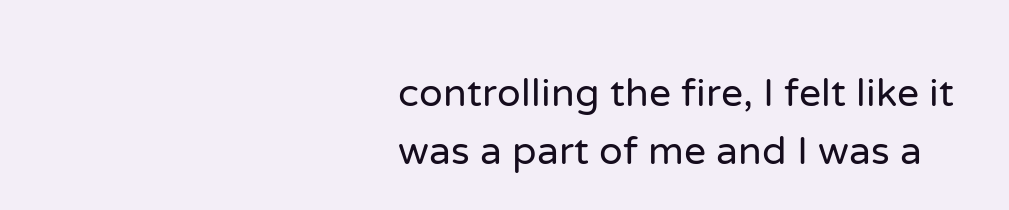controlling the fire, I felt like it was a part of me and I was a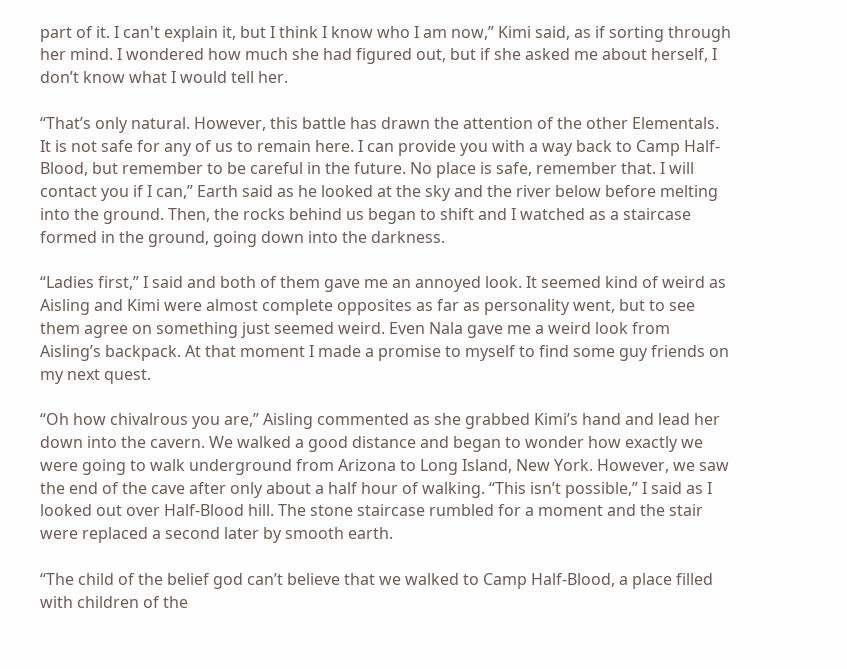part of it. I can't explain it, but I think I know who I am now,” Kimi said, as if sorting through her mind. I wondered how much she had figured out, but if she asked me about herself, I don’t know what I would tell her.

“That’s only natural. However, this battle has drawn the attention of the other Elementals. It is not safe for any of us to remain here. I can provide you with a way back to Camp Half-Blood, but remember to be careful in the future. No place is safe, remember that. I will contact you if I can,” Earth said as he looked at the sky and the river below before melting into the ground. Then, the rocks behind us began to shift and I watched as a staircase formed in the ground, going down into the darkness.

“Ladies first,” I said and both of them gave me an annoyed look. It seemed kind of weird as Aisling and Kimi were almost complete opposites as far as personality went, but to see them agree on something just seemed weird. Even Nala gave me a weird look from Aisling’s backpack. At that moment I made a promise to myself to find some guy friends on my next quest.

“Oh how chivalrous you are,” Aisling commented as she grabbed Kimi’s hand and lead her down into the cavern. We walked a good distance and began to wonder how exactly we were going to walk underground from Arizona to Long Island, New York. However, we saw the end of the cave after only about a half hour of walking. “This isn’t possible,” I said as I looked out over Half-Blood hill. The stone staircase rumbled for a moment and the stair were replaced a second later by smooth earth.

“The child of the belief god can’t believe that we walked to Camp Half-Blood, a place filled with children of the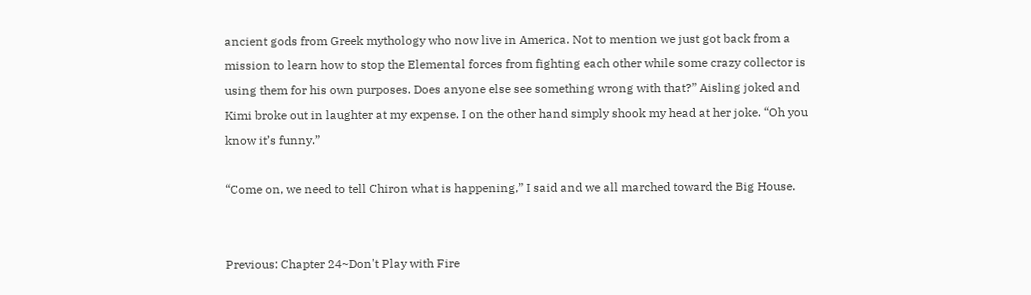ancient gods from Greek mythology who now live in America. Not to mention we just got back from a mission to learn how to stop the Elemental forces from fighting each other while some crazy collector is using them for his own purposes. Does anyone else see something wrong with that?” Aisling joked and Kimi broke out in laughter at my expense. I on the other hand simply shook my head at her joke. “Oh you know it’s funny.”

“Come on, we need to tell Chiron what is happening,” I said and we all marched toward the Big House.


Previous: Chapter 24~Don't Play with Fire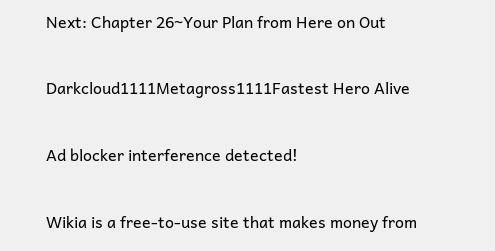Next: Chapter 26~Your Plan from Here on Out

Darkcloud1111Metagross1111Fastest Hero Alive

Ad blocker interference detected!

Wikia is a free-to-use site that makes money from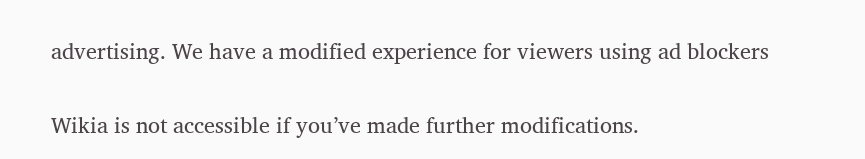advertising. We have a modified experience for viewers using ad blockers

Wikia is not accessible if you’ve made further modifications.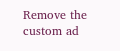Remove the custom ad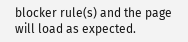blocker rule(s) and the page will load as expected.